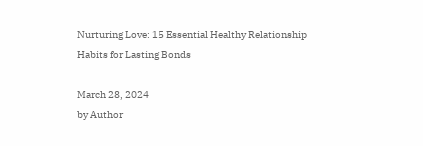Nurturing Love: 15 Essential Healthy Relationship Habits for Lasting Bonds

March 28, 2024
by Author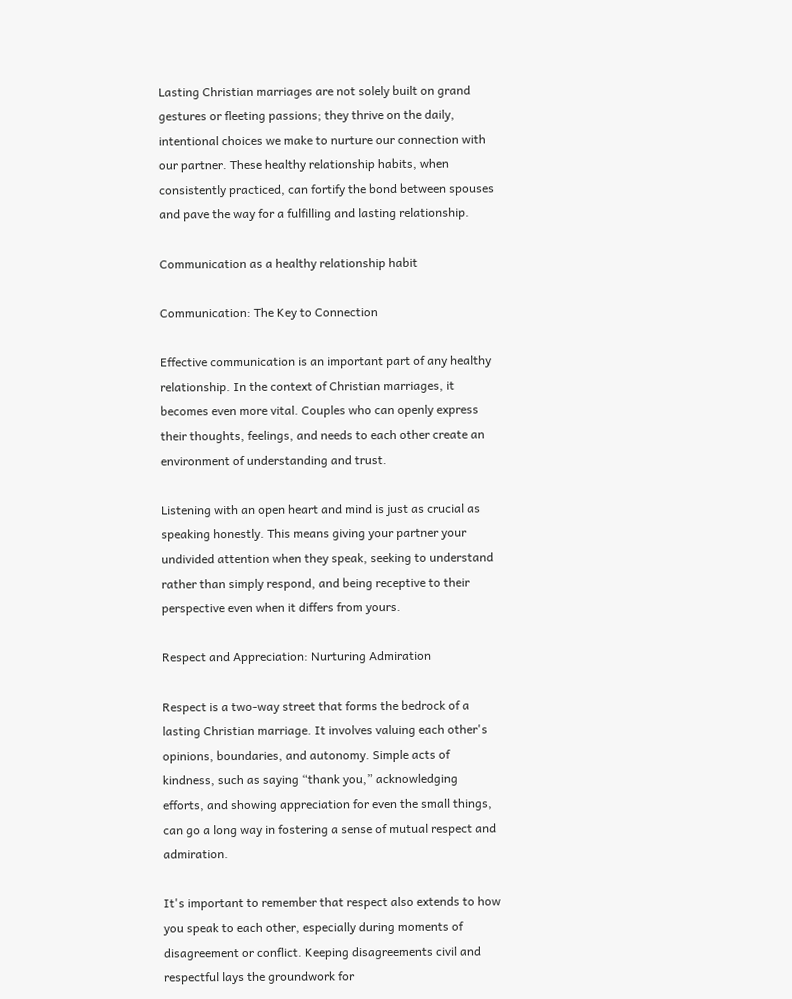Lasting Christian marriages are not solely built on grand gestures or fleeting passions; they thrive on the daily, intentional choices we make to nurture our connection with our partner. These healthy relationship habits, when consistently practiced, can fortify the bond between spouses and pave the way for a fulfilling and lasting relationship.

Communication as a healthy relationship habit

Communication: The Key to Connection

Effective communication is an important part of any healthy relationship. In the context of Christian marriages, it becomes even more vital. Couples who can openly express their thoughts, feelings, and needs to each other create an environment of understanding and trust.

Listening with an open heart and mind is just as crucial as speaking honestly. This means giving your partner your undivided attention when they speak, seeking to understand rather than simply respond, and being receptive to their perspective even when it differs from yours.

Respect and Appreciation: Nurturing Admiration

Respect is a two-way street that forms the bedrock of a lasting Christian marriage. It involves valuing each other's opinions, boundaries, and autonomy. Simple acts of kindness, such as saying “thank you,” acknowledging efforts, and showing appreciation for even the small things, can go a long way in fostering a sense of mutual respect and admiration.

It's important to remember that respect also extends to how you speak to each other, especially during moments of disagreement or conflict. Keeping disagreements civil and respectful lays the groundwork for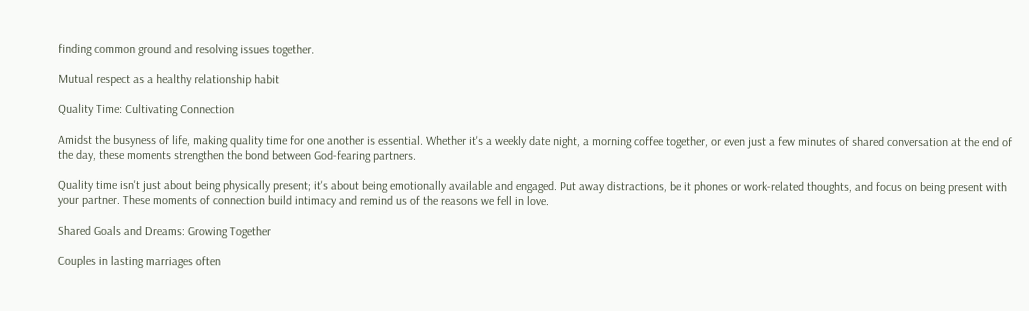finding common ground and resolving issues together.

Mutual respect as a healthy relationship habit

Quality Time: Cultivating Connection

Amidst the busyness of life, making quality time for one another is essential. Whether it's a weekly date night, a morning coffee together, or even just a few minutes of shared conversation at the end of the day, these moments strengthen the bond between God-fearing partners.

Quality time isn't just about being physically present; it's about being emotionally available and engaged. Put away distractions, be it phones or work-related thoughts, and focus on being present with your partner. These moments of connection build intimacy and remind us of the reasons we fell in love.

Shared Goals and Dreams: Growing Together

Couples in lasting marriages often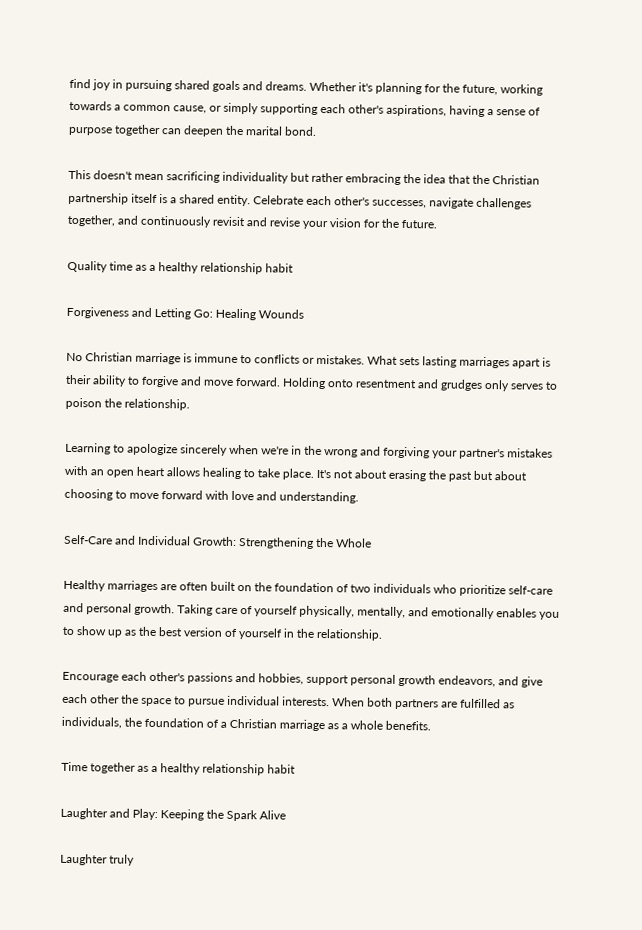find joy in pursuing shared goals and dreams. Whether it's planning for the future, working towards a common cause, or simply supporting each other's aspirations, having a sense of purpose together can deepen the marital bond.

This doesn't mean sacrificing individuality but rather embracing the idea that the Christian partnership itself is a shared entity. Celebrate each other's successes, navigate challenges together, and continuously revisit and revise your vision for the future.

Quality time as a healthy relationship habit

Forgiveness and Letting Go: Healing Wounds

No Christian marriage is immune to conflicts or mistakes. What sets lasting marriages apart is their ability to forgive and move forward. Holding onto resentment and grudges only serves to poison the relationship.

Learning to apologize sincerely when we're in the wrong and forgiving your partner's mistakes with an open heart allows healing to take place. It's not about erasing the past but about choosing to move forward with love and understanding.

Self-Care and Individual Growth: Strengthening the Whole

Healthy marriages are often built on the foundation of two individuals who prioritize self-care and personal growth. Taking care of yourself physically, mentally, and emotionally enables you to show up as the best version of yourself in the relationship.

Encourage each other's passions and hobbies, support personal growth endeavors, and give each other the space to pursue individual interests. When both partners are fulfilled as individuals, the foundation of a Christian marriage as a whole benefits.

Time together as a healthy relationship habit

Laughter and Play: Keeping the Spark Alive

Laughter truly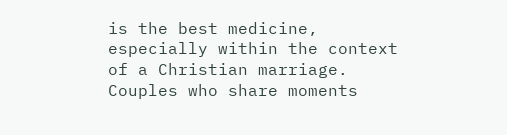is the best medicine, especially within the context of a Christian marriage. Couples who share moments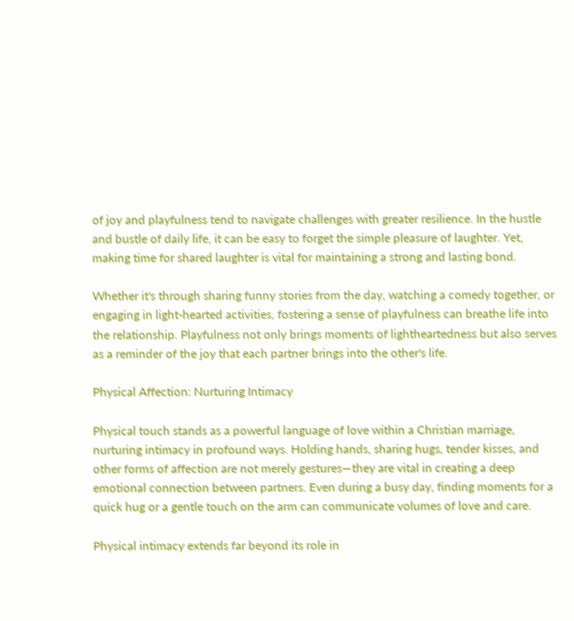of joy and playfulness tend to navigate challenges with greater resilience. In the hustle and bustle of daily life, it can be easy to forget the simple pleasure of laughter. Yet, making time for shared laughter is vital for maintaining a strong and lasting bond.

Whether it's through sharing funny stories from the day, watching a comedy together, or engaging in light-hearted activities, fostering a sense of playfulness can breathe life into the relationship. Playfulness not only brings moments of lightheartedness but also serves as a reminder of the joy that each partner brings into the other's life.

Physical Affection: Nurturing Intimacy

Physical touch stands as a powerful language of love within a Christian marriage, nurturing intimacy in profound ways. Holding hands, sharing hugs, tender kisses, and other forms of affection are not merely gestures—they are vital in creating a deep emotional connection between partners. Even during a busy day, finding moments for a quick hug or a gentle touch on the arm can communicate volumes of love and care.

Physical intimacy extends far beyond its role in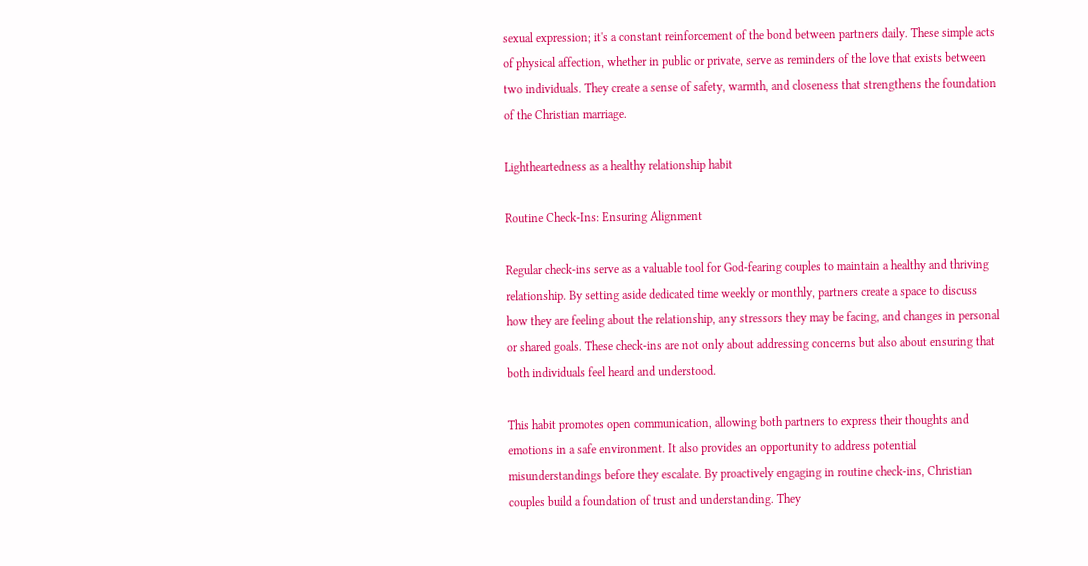sexual expression; it's a constant reinforcement of the bond between partners daily. These simple acts of physical affection, whether in public or private, serve as reminders of the love that exists between two individuals. They create a sense of safety, warmth, and closeness that strengthens the foundation of the Christian marriage.

Lightheartedness as a healthy relationship habit

Routine Check-Ins: Ensuring Alignment

Regular check-ins serve as a valuable tool for God-fearing couples to maintain a healthy and thriving relationship. By setting aside dedicated time weekly or monthly, partners create a space to discuss how they are feeling about the relationship, any stressors they may be facing, and changes in personal or shared goals. These check-ins are not only about addressing concerns but also about ensuring that both individuals feel heard and understood.

This habit promotes open communication, allowing both partners to express their thoughts and emotions in a safe environment. It also provides an opportunity to address potential misunderstandings before they escalate. By proactively engaging in routine check-ins, Christian couples build a foundation of trust and understanding. They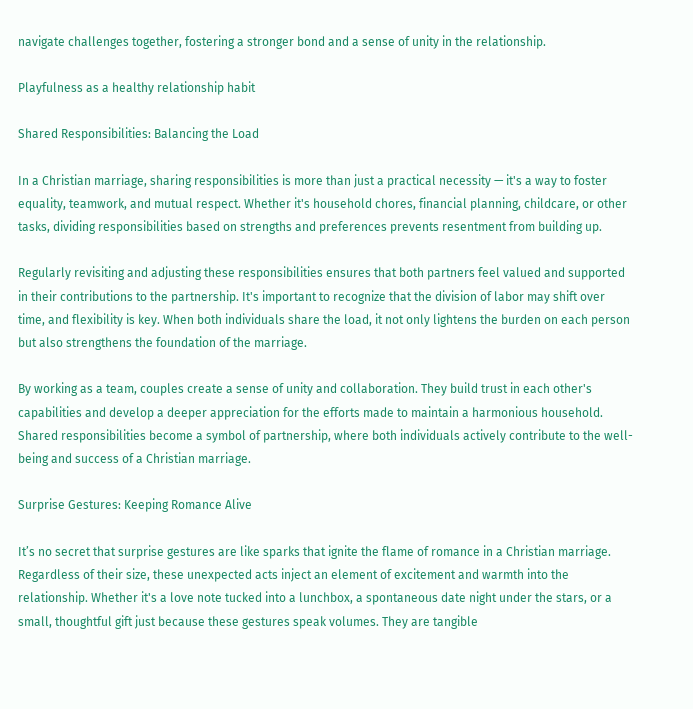navigate challenges together, fostering a stronger bond and a sense of unity in the relationship.

Playfulness as a healthy relationship habit

Shared Responsibilities: Balancing the Load

In a Christian marriage, sharing responsibilities is more than just a practical necessity — it's a way to foster equality, teamwork, and mutual respect. Whether it's household chores, financial planning, childcare, or other tasks, dividing responsibilities based on strengths and preferences prevents resentment from building up.

Regularly revisiting and adjusting these responsibilities ensures that both partners feel valued and supported in their contributions to the partnership. It's important to recognize that the division of labor may shift over time, and flexibility is key. When both individuals share the load, it not only lightens the burden on each person but also strengthens the foundation of the marriage.

By working as a team, couples create a sense of unity and collaboration. They build trust in each other's capabilities and develop a deeper appreciation for the efforts made to maintain a harmonious household. Shared responsibilities become a symbol of partnership, where both individuals actively contribute to the well-being and success of a Christian marriage.

Surprise Gestures: Keeping Romance Alive

It’s no secret that surprise gestures are like sparks that ignite the flame of romance in a Christian marriage. Regardless of their size, these unexpected acts inject an element of excitement and warmth into the relationship. Whether it's a love note tucked into a lunchbox, a spontaneous date night under the stars, or a small, thoughtful gift just because these gestures speak volumes. They are tangible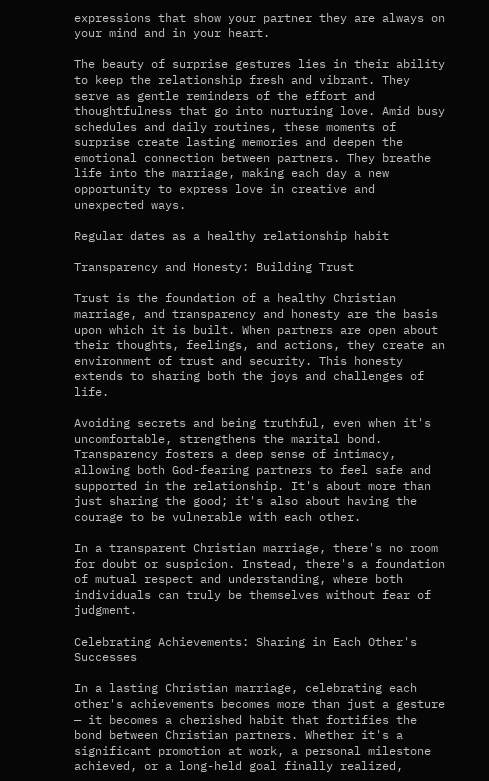expressions that show your partner they are always on your mind and in your heart.

The beauty of surprise gestures lies in their ability to keep the relationship fresh and vibrant. They serve as gentle reminders of the effort and thoughtfulness that go into nurturing love. Amid busy schedules and daily routines, these moments of surprise create lasting memories and deepen the emotional connection between partners. They breathe life into the marriage, making each day a new opportunity to express love in creative and unexpected ways.

Regular dates as a healthy relationship habit

Transparency and Honesty: Building Trust

Trust is the foundation of a healthy Christian marriage, and transparency and honesty are the basis upon which it is built. When partners are open about their thoughts, feelings, and actions, they create an environment of trust and security. This honesty extends to sharing both the joys and challenges of life.

Avoiding secrets and being truthful, even when it's uncomfortable, strengthens the marital bond. Transparency fosters a deep sense of intimacy, allowing both God-fearing partners to feel safe and supported in the relationship. It's about more than just sharing the good; it's also about having the courage to be vulnerable with each other.

In a transparent Christian marriage, there's no room for doubt or suspicion. Instead, there's a foundation of mutual respect and understanding, where both individuals can truly be themselves without fear of judgment.

Celebrating Achievements: Sharing in Each Other's Successes

In a lasting Christian marriage, celebrating each other's achievements becomes more than just a gesture — it becomes a cherished habit that fortifies the bond between Christian partners. Whether it's a significant promotion at work, a personal milestone achieved, or a long-held goal finally realized,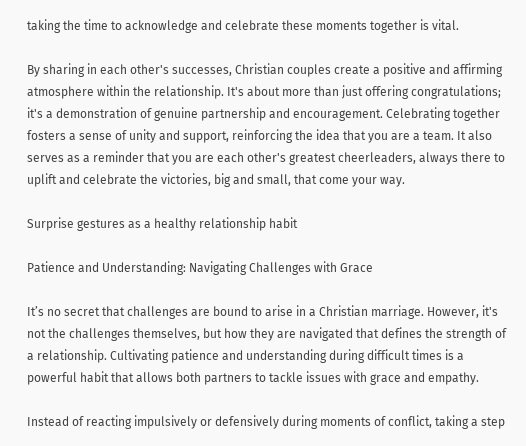taking the time to acknowledge and celebrate these moments together is vital.

By sharing in each other's successes, Christian couples create a positive and affirming atmosphere within the relationship. It's about more than just offering congratulations; it's a demonstration of genuine partnership and encouragement. Celebrating together fosters a sense of unity and support, reinforcing the idea that you are a team. It also serves as a reminder that you are each other's greatest cheerleaders, always there to uplift and celebrate the victories, big and small, that come your way.

Surprise gestures as a healthy relationship habit

Patience and Understanding: Navigating Challenges with Grace

It’s no secret that challenges are bound to arise in a Christian marriage. However, it's not the challenges themselves, but how they are navigated that defines the strength of a relationship. Cultivating patience and understanding during difficult times is a powerful habit that allows both partners to tackle issues with grace and empathy.

Instead of reacting impulsively or defensively during moments of conflict, taking a step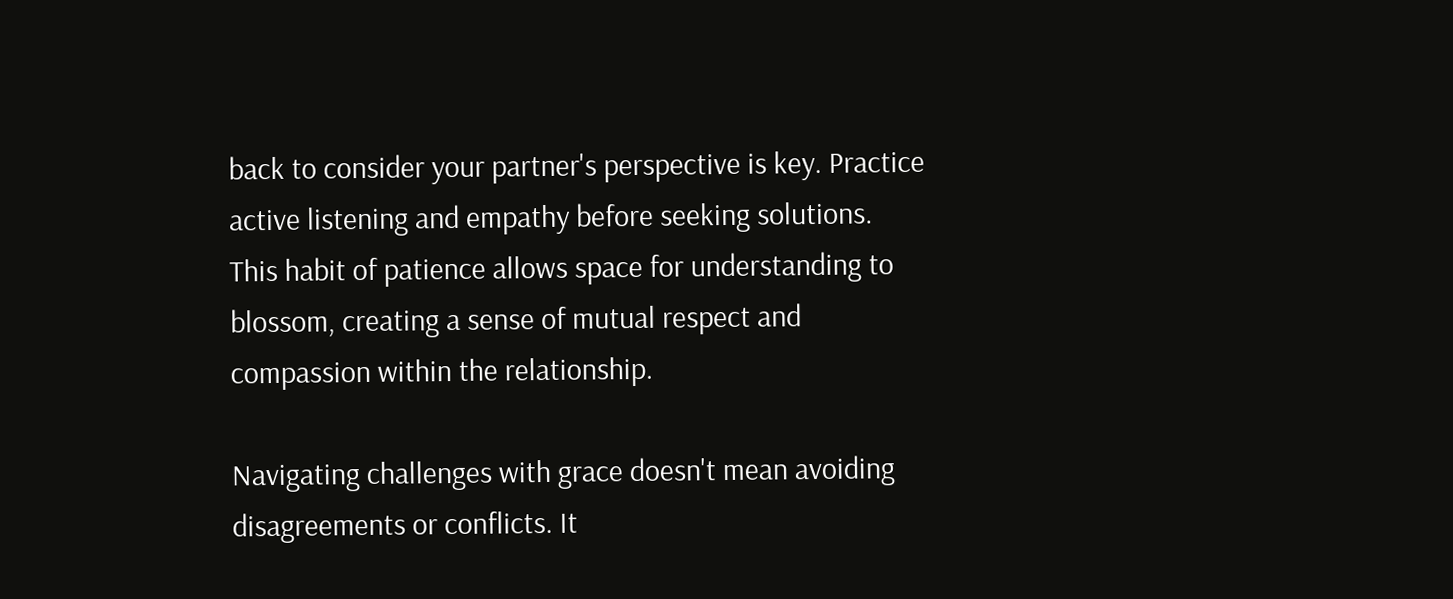back to consider your partner's perspective is key. Practice active listening and empathy before seeking solutions. This habit of patience allows space for understanding to blossom, creating a sense of mutual respect and compassion within the relationship.

Navigating challenges with grace doesn't mean avoiding disagreements or conflicts. It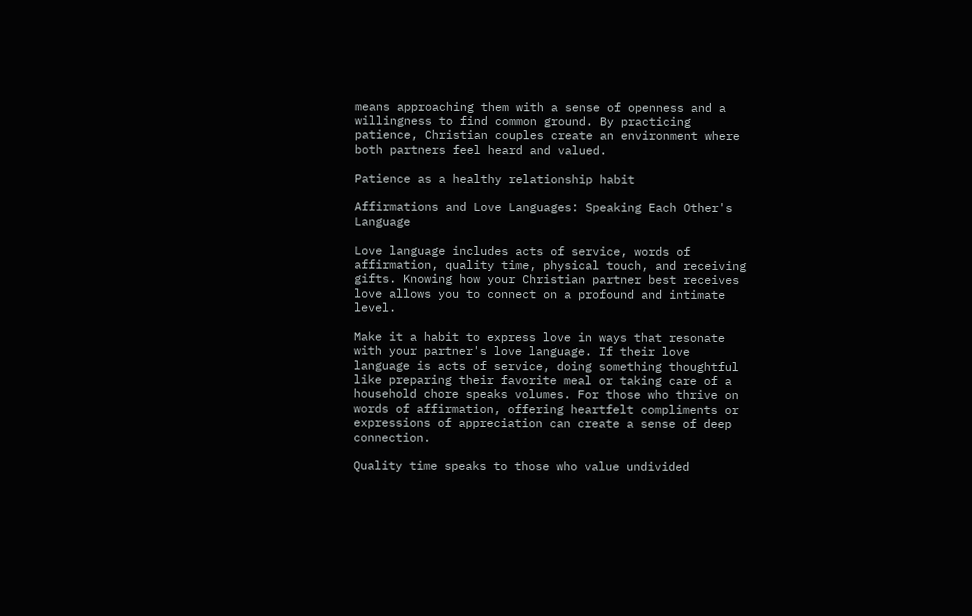means approaching them with a sense of openness and a willingness to find common ground. By practicing patience, Christian couples create an environment where both partners feel heard and valued.

Patience as a healthy relationship habit

Affirmations and Love Languages: Speaking Each Other's Language

Love language includes acts of service, words of affirmation, quality time, physical touch, and receiving gifts. Knowing how your Christian partner best receives love allows you to connect on a profound and intimate level.

Make it a habit to express love in ways that resonate with your partner's love language. If their love language is acts of service, doing something thoughtful like preparing their favorite meal or taking care of a household chore speaks volumes. For those who thrive on words of affirmation, offering heartfelt compliments or expressions of appreciation can create a sense of deep connection.

Quality time speaks to those who value undivided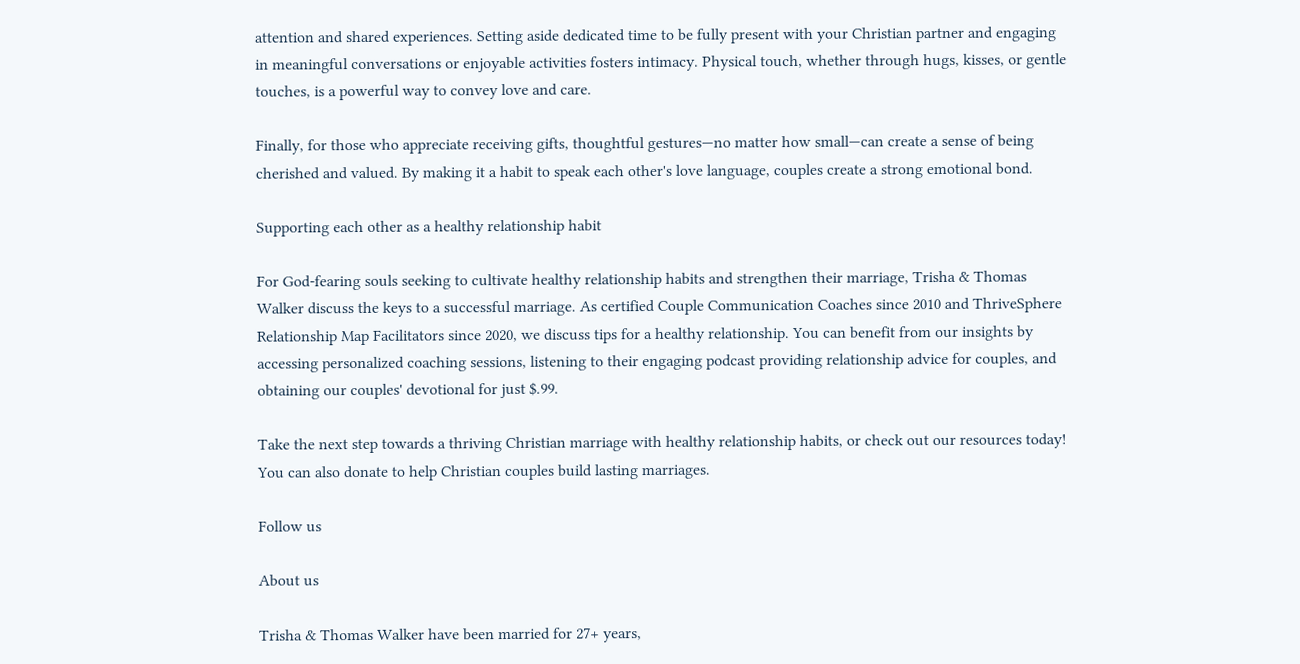attention and shared experiences. Setting aside dedicated time to be fully present with your Christian partner and engaging in meaningful conversations or enjoyable activities fosters intimacy. Physical touch, whether through hugs, kisses, or gentle touches, is a powerful way to convey love and care.

Finally, for those who appreciate receiving gifts, thoughtful gestures—no matter how small—can create a sense of being cherished and valued. By making it a habit to speak each other's love language, couples create a strong emotional bond.

Supporting each other as a healthy relationship habit

For God-fearing souls seeking to cultivate healthy relationship habits and strengthen their marriage, Trisha & Thomas Walker discuss the keys to a successful marriage. As certified Couple Communication Coaches since 2010 and ThriveSphere Relationship Map Facilitators since 2020, we discuss tips for a healthy relationship. You can benefit from our insights by accessing personalized coaching sessions, listening to their engaging podcast providing relationship advice for couples, and obtaining our couples' devotional for just $.99.

Take the next step towards a thriving Christian marriage with healthy relationship habits, or check out our resources today! You can also donate to help Christian couples build lasting marriages.

Follow us

About us

Trisha & Thomas Walker have been married for 27+ years,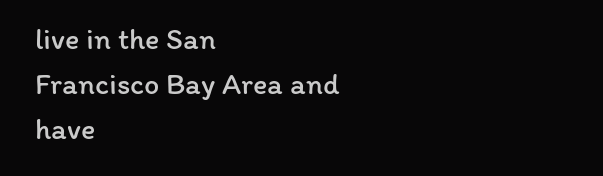live in the San Francisco Bay Area and have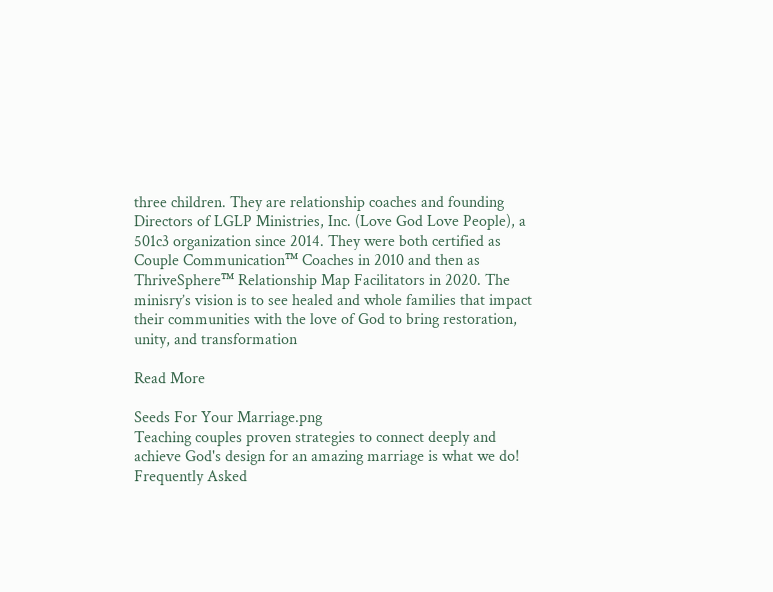three children. They are relationship coaches and founding Directors of LGLP Ministries, Inc. (Love God Love People), a 501c3 organization since 2014. They were both certified as Couple Communication™ Coaches in 2010 and then as ThriveSphere™ Relationship Map Facilitators in 2020. The minisry’s vision is to see healed and whole families that impact their communities with the love of God to bring restoration, unity, and transformation

Read More

Seeds For Your Marriage.png
Teaching couples proven strategies to connect deeply and achieve God's design for an amazing marriage is what we do!
Frequently Asked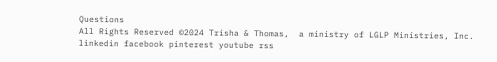Questions
All Rights Reserved ©2024 Trisha & Thomas,  a ministry of LGLP Ministries, Inc.
linkedin facebook pinterest youtube rss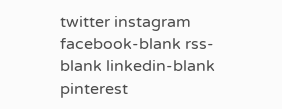twitter instagram facebook-blank rss-blank linkedin-blank pinterest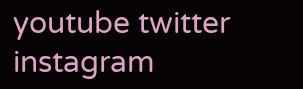youtube twitter instagram